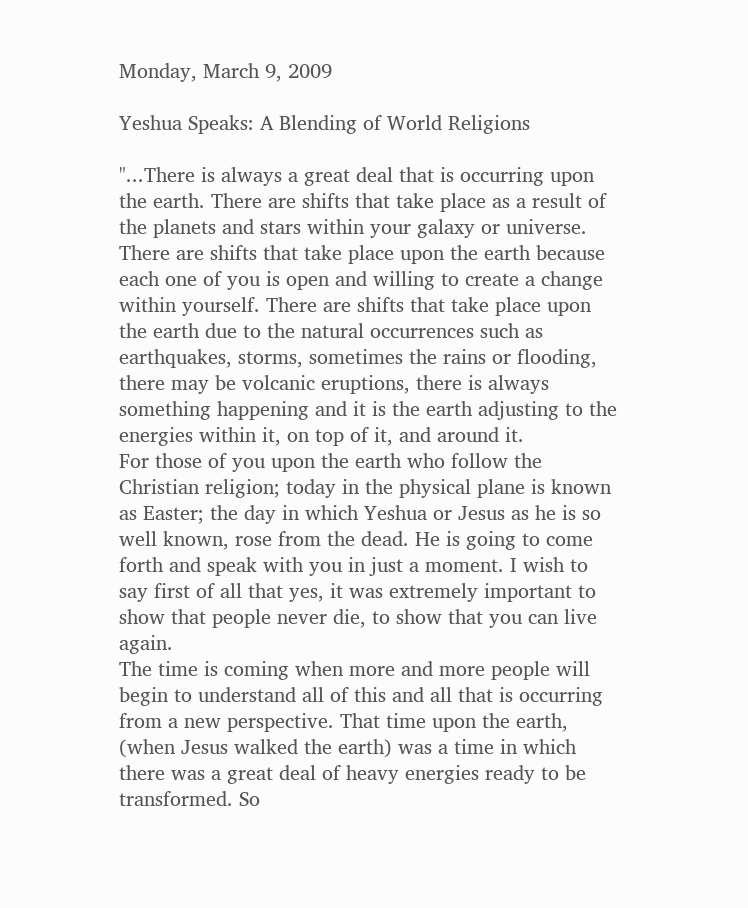Monday, March 9, 2009

Yeshua Speaks: A Blending of World Religions

"...There is always a great deal that is occurring upon the earth. There are shifts that take place as a result of the planets and stars within your galaxy or universe. There are shifts that take place upon the earth because each one of you is open and willing to create a change within yourself. There are shifts that take place upon the earth due to the natural occurrences such as earthquakes, storms, sometimes the rains or flooding, there may be volcanic eruptions, there is always something happening and it is the earth adjusting to the energies within it, on top of it, and around it.
For those of you upon the earth who follow the Christian religion; today in the physical plane is known as Easter; the day in which Yeshua or Jesus as he is so well known, rose from the dead. He is going to come forth and speak with you in just a moment. I wish to say first of all that yes, it was extremely important to show that people never die, to show that you can live again.
The time is coming when more and more people will begin to understand all of this and all that is occurring from a new perspective. That time upon the earth, (when Jesus walked the earth) was a time in which there was a great deal of heavy energies ready to be transformed. So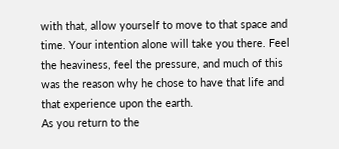with that, allow yourself to move to that space and time. Your intention alone will take you there. Feel the heaviness, feel the pressure, and much of this was the reason why he chose to have that life and that experience upon the earth.
As you return to the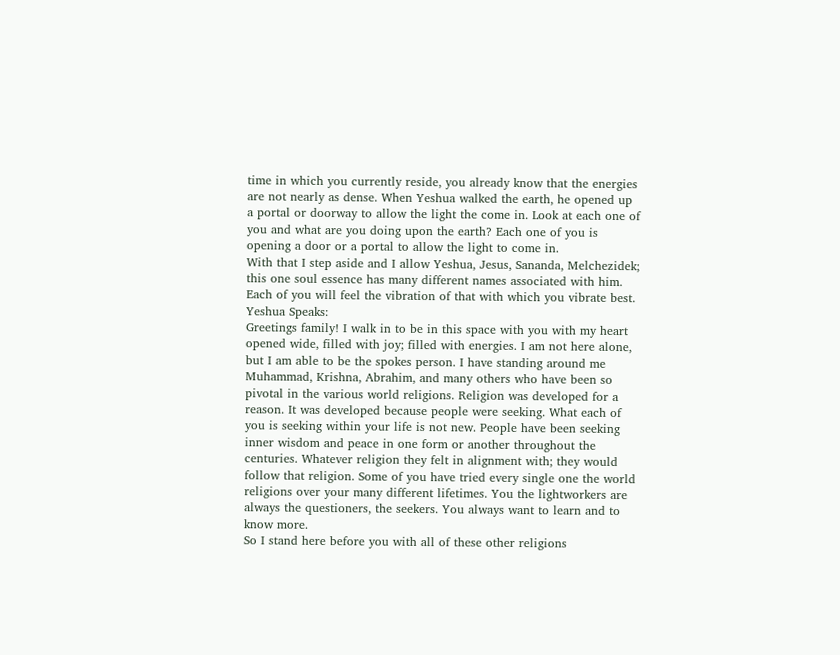time in which you currently reside, you already know that the energies are not nearly as dense. When Yeshua walked the earth, he opened up a portal or doorway to allow the light the come in. Look at each one of you and what are you doing upon the earth? Each one of you is opening a door or a portal to allow the light to come in.
With that I step aside and I allow Yeshua, Jesus, Sananda, Melchezidek; this one soul essence has many different names associated with him. Each of you will feel the vibration of that with which you vibrate best.
Yeshua Speaks:
Greetings family! I walk in to be in this space with you with my heart opened wide, filled with joy; filled with energies. I am not here alone, but I am able to be the spokes person. I have standing around me Muhammad, Krishna, Abrahim, and many others who have been so pivotal in the various world religions. Religion was developed for a reason. It was developed because people were seeking. What each of you is seeking within your life is not new. People have been seeking inner wisdom and peace in one form or another throughout the centuries. Whatever religion they felt in alignment with; they would follow that religion. Some of you have tried every single one the world religions over your many different lifetimes. You the lightworkers are always the questioners, the seekers. You always want to learn and to know more.
So I stand here before you with all of these other religions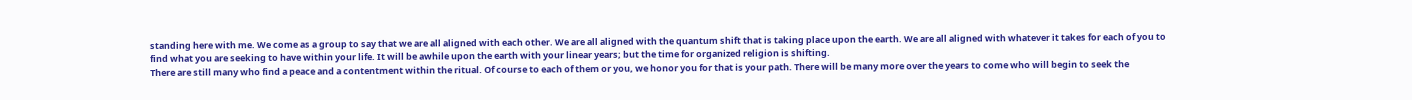standing here with me. We come as a group to say that we are all aligned with each other. We are all aligned with the quantum shift that is taking place upon the earth. We are all aligned with whatever it takes for each of you to find what you are seeking to have within your life. It will be awhile upon the earth with your linear years; but the time for organized religion is shifting.
There are still many who find a peace and a contentment within the ritual. Of course to each of them or you, we honor you for that is your path. There will be many more over the years to come who will begin to seek the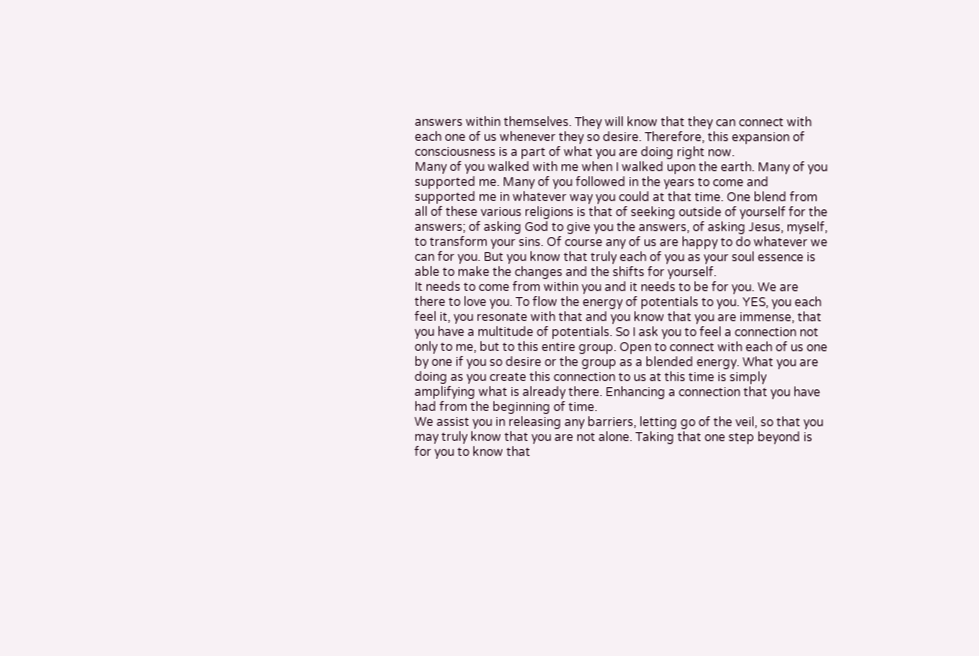answers within themselves. They will know that they can connect with each one of us whenever they so desire. Therefore, this expansion of consciousness is a part of what you are doing right now.
Many of you walked with me when I walked upon the earth. Many of you supported me. Many of you followed in the years to come and supported me in whatever way you could at that time. One blend from all of these various religions is that of seeking outside of yourself for the answers; of asking God to give you the answers, of asking Jesus, myself, to transform your sins. Of course any of us are happy to do whatever we can for you. But you know that truly each of you as your soul essence is able to make the changes and the shifts for yourself.
It needs to come from within you and it needs to be for you. We are there to love you. To flow the energy of potentials to you. YES, you each feel it, you resonate with that and you know that you are immense, that you have a multitude of potentials. So I ask you to feel a connection not only to me, but to this entire group. Open to connect with each of us one by one if you so desire or the group as a blended energy. What you are doing as you create this connection to us at this time is simply amplifying what is already there. Enhancing a connection that you have had from the beginning of time.
We assist you in releasing any barriers, letting go of the veil, so that you may truly know that you are not alone. Taking that one step beyond is for you to know that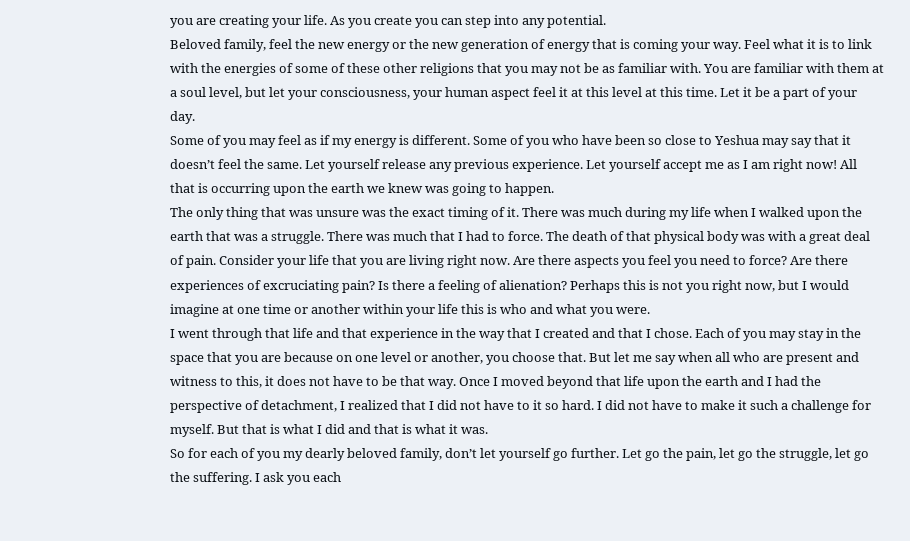you are creating your life. As you create you can step into any potential.
Beloved family, feel the new energy or the new generation of energy that is coming your way. Feel what it is to link with the energies of some of these other religions that you may not be as familiar with. You are familiar with them at a soul level, but let your consciousness, your human aspect feel it at this level at this time. Let it be a part of your day.
Some of you may feel as if my energy is different. Some of you who have been so close to Yeshua may say that it doesn’t feel the same. Let yourself release any previous experience. Let yourself accept me as I am right now! All that is occurring upon the earth we knew was going to happen.
The only thing that was unsure was the exact timing of it. There was much during my life when I walked upon the earth that was a struggle. There was much that I had to force. The death of that physical body was with a great deal of pain. Consider your life that you are living right now. Are there aspects you feel you need to force? Are there experiences of excruciating pain? Is there a feeling of alienation? Perhaps this is not you right now, but I would imagine at one time or another within your life this is who and what you were.
I went through that life and that experience in the way that I created and that I chose. Each of you may stay in the space that you are because on one level or another, you choose that. But let me say when all who are present and witness to this, it does not have to be that way. Once I moved beyond that life upon the earth and I had the perspective of detachment, I realized that I did not have to it so hard. I did not have to make it such a challenge for myself. But that is what I did and that is what it was.
So for each of you my dearly beloved family, don’t let yourself go further. Let go the pain, let go the struggle, let go the suffering. I ask you each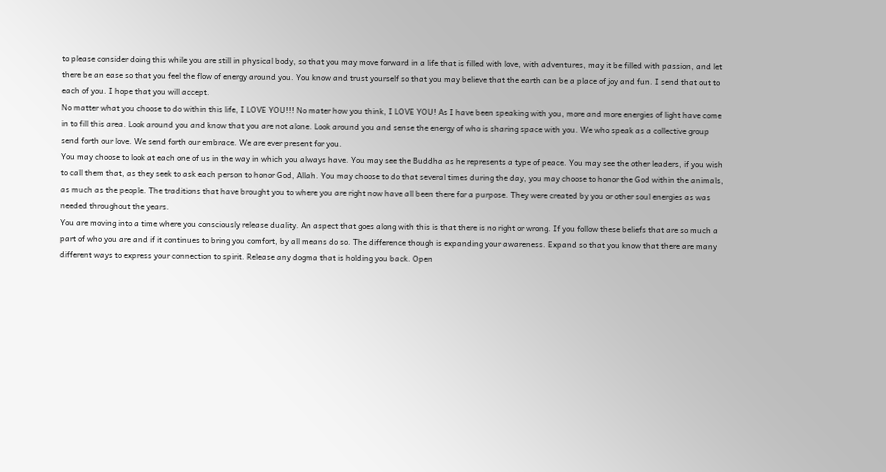to please consider doing this while you are still in physical body, so that you may move forward in a life that is filled with love, with adventures, may it be filled with passion, and let there be an ease so that you feel the flow of energy around you. You know and trust yourself so that you may believe that the earth can be a place of joy and fun. I send that out to each of you. I hope that you will accept.
No matter what you choose to do within this life, I LOVE YOU!!! No mater how you think, I LOVE YOU! As I have been speaking with you, more and more energies of light have come in to fill this area. Look around you and know that you are not alone. Look around you and sense the energy of who is sharing space with you. We who speak as a collective group send forth our love. We send forth our embrace. We are ever present for you.
You may choose to look at each one of us in the way in which you always have. You may see the Buddha as he represents a type of peace. You may see the other leaders, if you wish to call them that, as they seek to ask each person to honor God, Allah. You may choose to do that several times during the day, you may choose to honor the God within the animals, as much as the people. The traditions that have brought you to where you are right now have all been there for a purpose. They were created by you or other soul energies as was needed throughout the years.
You are moving into a time where you consciously release duality. An aspect that goes along with this is that there is no right or wrong. If you follow these beliefs that are so much a part of who you are and if it continues to bring you comfort, by all means do so. The difference though is expanding your awareness. Expand so that you know that there are many different ways to express your connection to spirit. Release any dogma that is holding you back. Open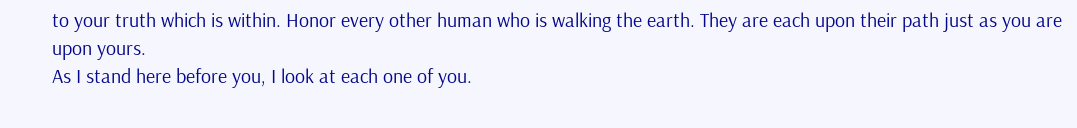to your truth which is within. Honor every other human who is walking the earth. They are each upon their path just as you are upon yours.
As I stand here before you, I look at each one of you.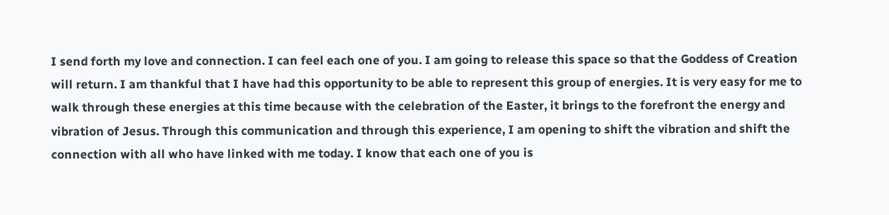I send forth my love and connection. I can feel each one of you. I am going to release this space so that the Goddess of Creation will return. I am thankful that I have had this opportunity to be able to represent this group of energies. It is very easy for me to walk through these energies at this time because with the celebration of the Easter, it brings to the forefront the energy and vibration of Jesus. Through this communication and through this experience, I am opening to shift the vibration and shift the connection with all who have linked with me today. I know that each one of you is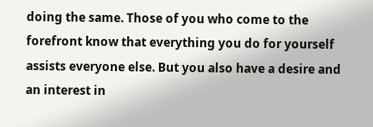doing the same. Those of you who come to the forefront know that everything you do for yourself assists everyone else. But you also have a desire and an interest in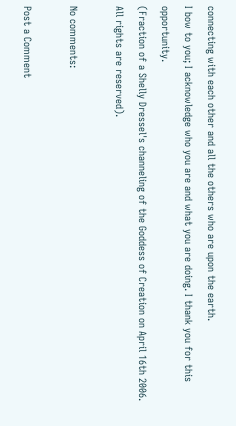connecting with each other and all the others who are upon the earth.
I bow to you; I acknowledge who you are and what you are doing. I thank you for this opportunity.
(Fraction of a Shelly Dressel's channeling of the Goddess of Creation on April 16th 2006. All rights are reserved).

No comments:

Post a Comment